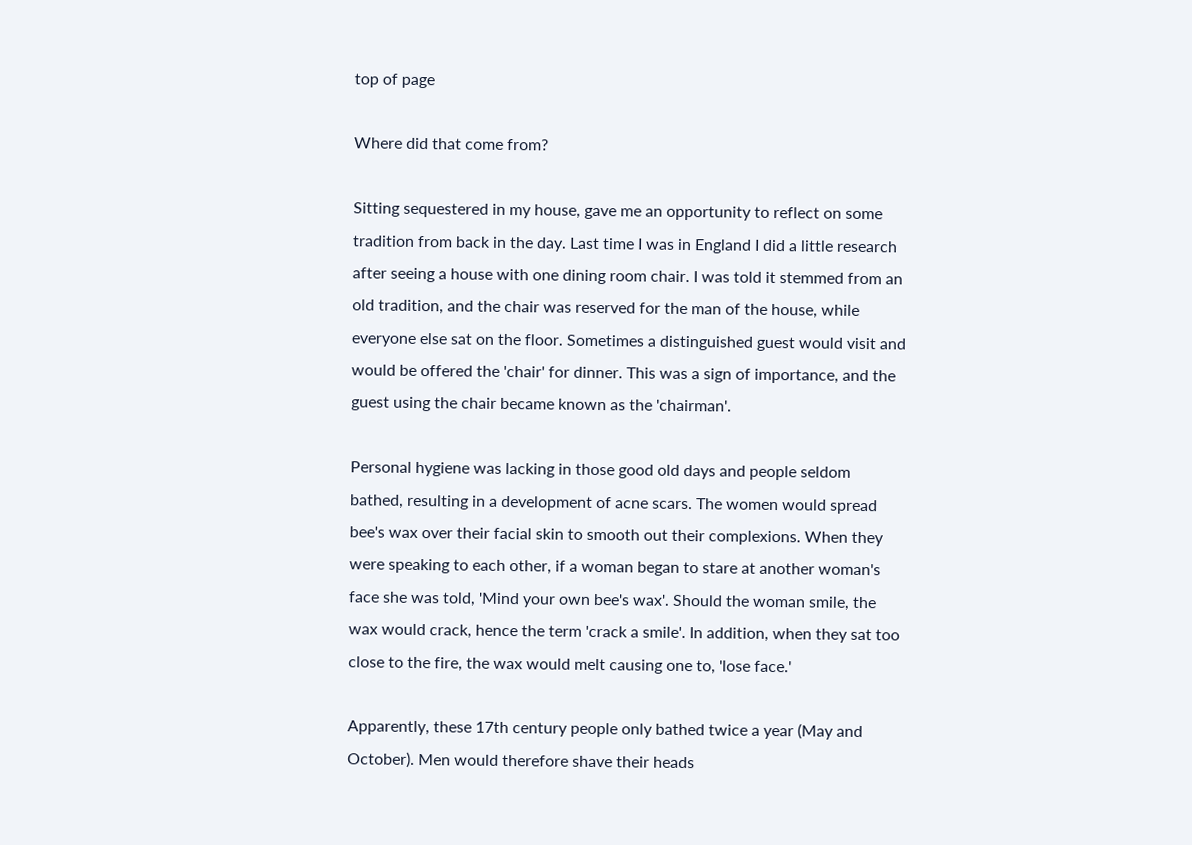top of page

Where did that come from?

Sitting sequestered in my house, gave me an opportunity to reflect on some tradition from back in the day. Last time I was in England I did a little research after seeing a house with one dining room chair. I was told it stemmed from an old tradition, and the chair was reserved for the man of the house, while everyone else sat on the floor. Sometimes a distinguished guest would visit and would be offered the 'chair' for dinner. This was a sign of importance, and the guest using the chair became known as the 'chairman'.

Personal hygiene was lacking in those good old days and people seldom bathed, resulting in a development of acne scars. The women would spread bee's wax over their facial skin to smooth out their complexions. When they were speaking to each other, if a woman began to stare at another woman's face she was told, 'Mind your own bee's wax'. Should the woman smile, the wax would crack, hence the term 'crack a smile'. In addition, when they sat too close to the fire, the wax would melt causing one to, 'lose face.'

Apparently, these 17th century people only bathed twice a year (May and October). Men would therefore shave their heads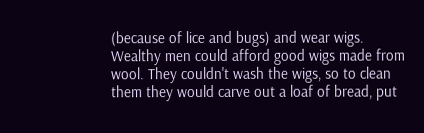(because of lice and bugs) and wear wigs. Wealthy men could afford good wigs made from wool. They couldn't wash the wigs, so to clean them they would carve out a loaf of bread, put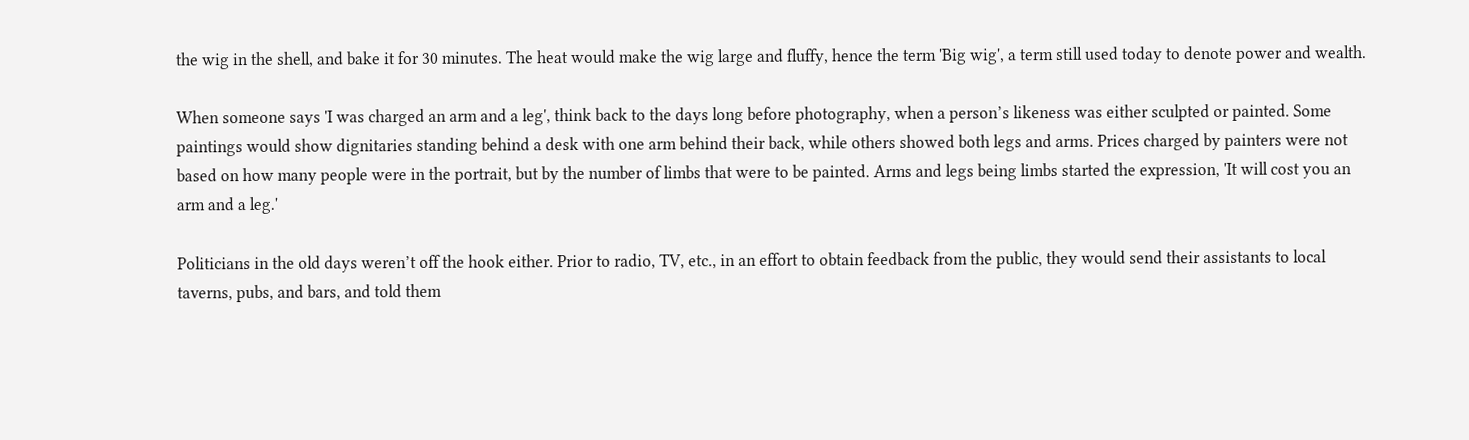the wig in the shell, and bake it for 30 minutes. The heat would make the wig large and fluffy, hence the term 'Big wig', a term still used today to denote power and wealth.

When someone says 'I was charged an arm and a leg', think back to the days long before photography, when a person’s likeness was either sculpted or painted. Some paintings would show dignitaries standing behind a desk with one arm behind their back, while others showed both legs and arms. Prices charged by painters were not based on how many people were in the portrait, but by the number of limbs that were to be painted. Arms and legs being limbs started the expression, 'It will cost you an arm and a leg.'

Politicians in the old days weren’t off the hook either. Prior to radio, TV, etc., in an effort to obtain feedback from the public, they would send their assistants to local taverns, pubs, and bars, and told them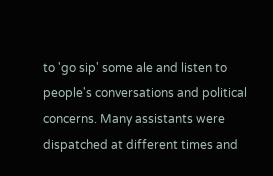to 'go sip' some ale and listen to people's conversations and political concerns. Many assistants were dispatched at different times and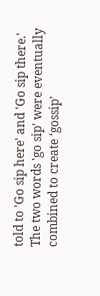told to 'Go sip here' and 'Go sip there.' The two words 'go sip' were eventually combined to create ‘gossip’